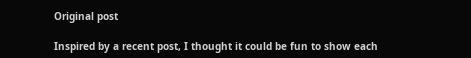Original post

Inspired by a recent post, I thought it could be fun to show each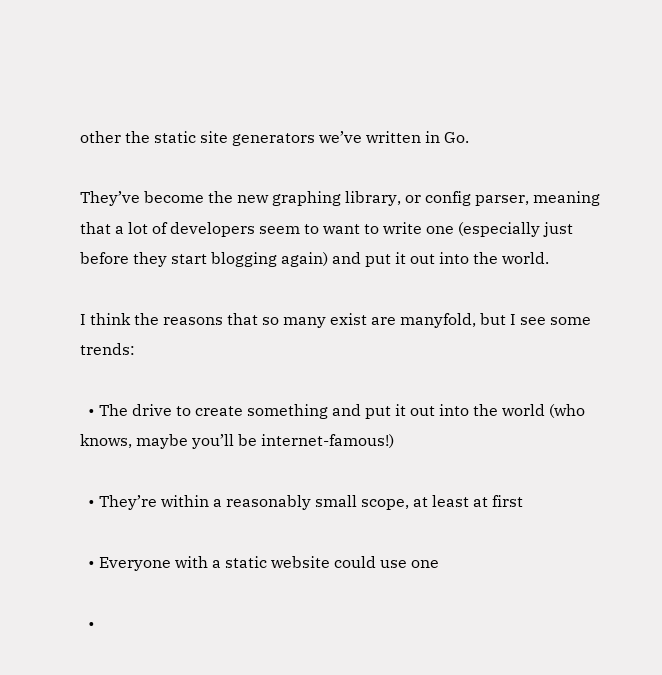other the static site generators we’ve written in Go.

They’ve become the new graphing library, or config parser, meaning that a lot of developers seem to want to write one (especially just before they start blogging again) and put it out into the world.

I think the reasons that so many exist are manyfold, but I see some trends:

  • The drive to create something and put it out into the world (who knows, maybe you’ll be internet-famous!)

  • They’re within a reasonably small scope, at least at first

  • Everyone with a static website could use one

  •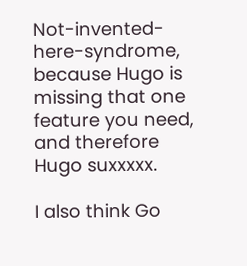Not-invented-here-syndrome, because Hugo is missing that one feature you need, and therefore Hugo suxxxxx.

I also think Go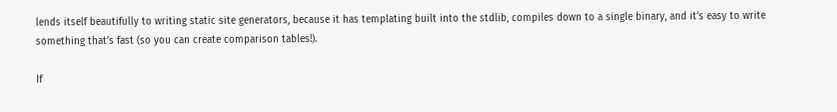lends itself beautifully to writing static site generators, because it has templating built into the stdlib, compiles down to a single binary, and it’s easy to write something that’s fast (so you can create comparison tables!).

If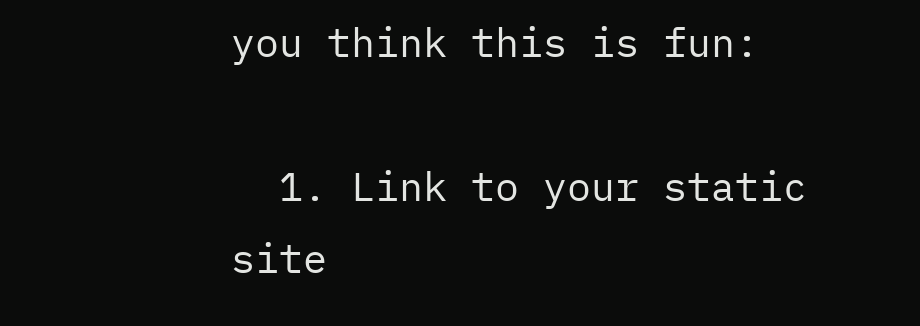you think this is fun:

  1. Link to your static site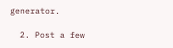generator.

  2. Post a few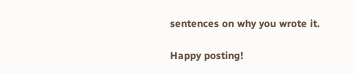sentences on why you wrote it.

Happy posting!